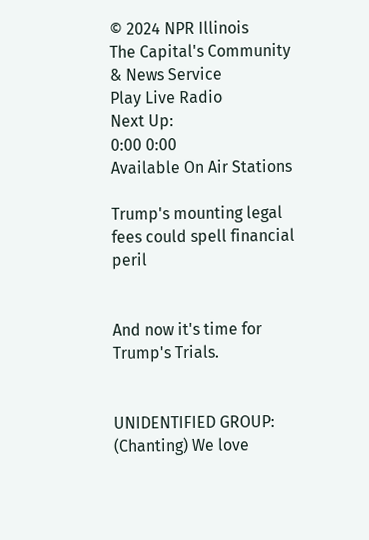© 2024 NPR Illinois
The Capital's Community & News Service
Play Live Radio
Next Up:
0:00 0:00
Available On Air Stations

Trump's mounting legal fees could spell financial peril


And now it's time for Trump's Trials.


UNIDENTIFIED GROUP: (Chanting) We love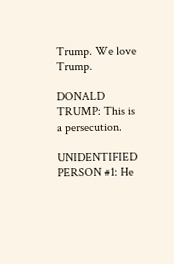Trump. We love Trump.

DONALD TRUMP: This is a persecution.

UNIDENTIFIED PERSON #1: He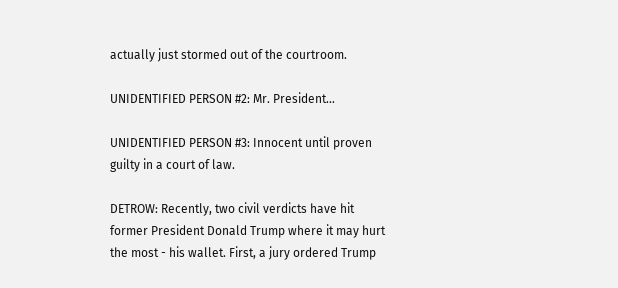actually just stormed out of the courtroom.

UNIDENTIFIED PERSON #2: Mr. President...

UNIDENTIFIED PERSON #3: Innocent until proven guilty in a court of law.

DETROW: Recently, two civil verdicts have hit former President Donald Trump where it may hurt the most - his wallet. First, a jury ordered Trump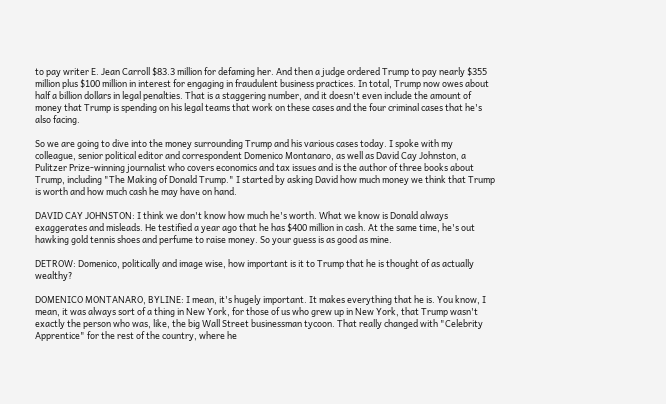to pay writer E. Jean Carroll $83.3 million for defaming her. And then a judge ordered Trump to pay nearly $355 million plus $100 million in interest for engaging in fraudulent business practices. In total, Trump now owes about half a billion dollars in legal penalties. That is a staggering number, and it doesn't even include the amount of money that Trump is spending on his legal teams that work on these cases and the four criminal cases that he's also facing.

So we are going to dive into the money surrounding Trump and his various cases today. I spoke with my colleague, senior political editor and correspondent Domenico Montanaro, as well as David Cay Johnston, a Pulitzer Prize-winning journalist who covers economics and tax issues and is the author of three books about Trump, including "The Making of Donald Trump." I started by asking David how much money we think that Trump is worth and how much cash he may have on hand.

DAVID CAY JOHNSTON: I think we don't know how much he's worth. What we know is Donald always exaggerates and misleads. He testified a year ago that he has $400 million in cash. At the same time, he's out hawking gold tennis shoes and perfume to raise money. So your guess is as good as mine.

DETROW: Domenico, politically and image wise, how important is it to Trump that he is thought of as actually wealthy?

DOMENICO MONTANARO, BYLINE: I mean, it's hugely important. It makes everything that he is. You know, I mean, it was always sort of a thing in New York, for those of us who grew up in New York, that Trump wasn't exactly the person who was, like, the big Wall Street businessman tycoon. That really changed with "Celebrity Apprentice" for the rest of the country, where he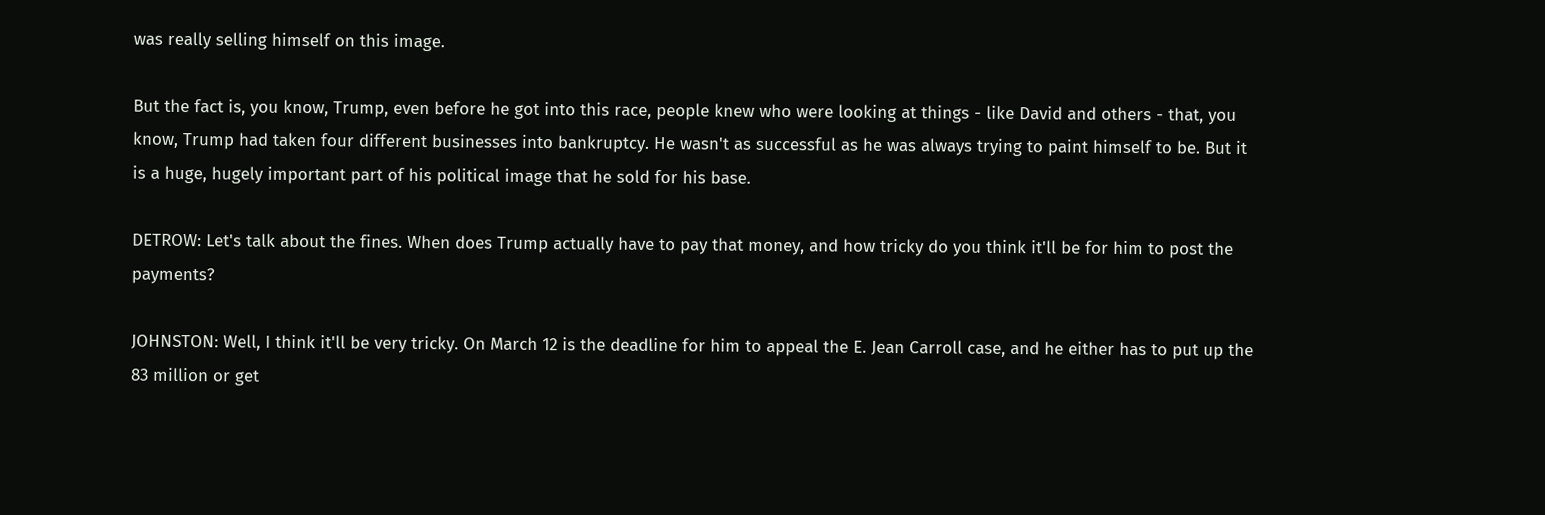was really selling himself on this image.

But the fact is, you know, Trump, even before he got into this race, people knew who were looking at things - like David and others - that, you know, Trump had taken four different businesses into bankruptcy. He wasn't as successful as he was always trying to paint himself to be. But it is a huge, hugely important part of his political image that he sold for his base.

DETROW: Let's talk about the fines. When does Trump actually have to pay that money, and how tricky do you think it'll be for him to post the payments?

JOHNSTON: Well, I think it'll be very tricky. On March 12 is the deadline for him to appeal the E. Jean Carroll case, and he either has to put up the 83 million or get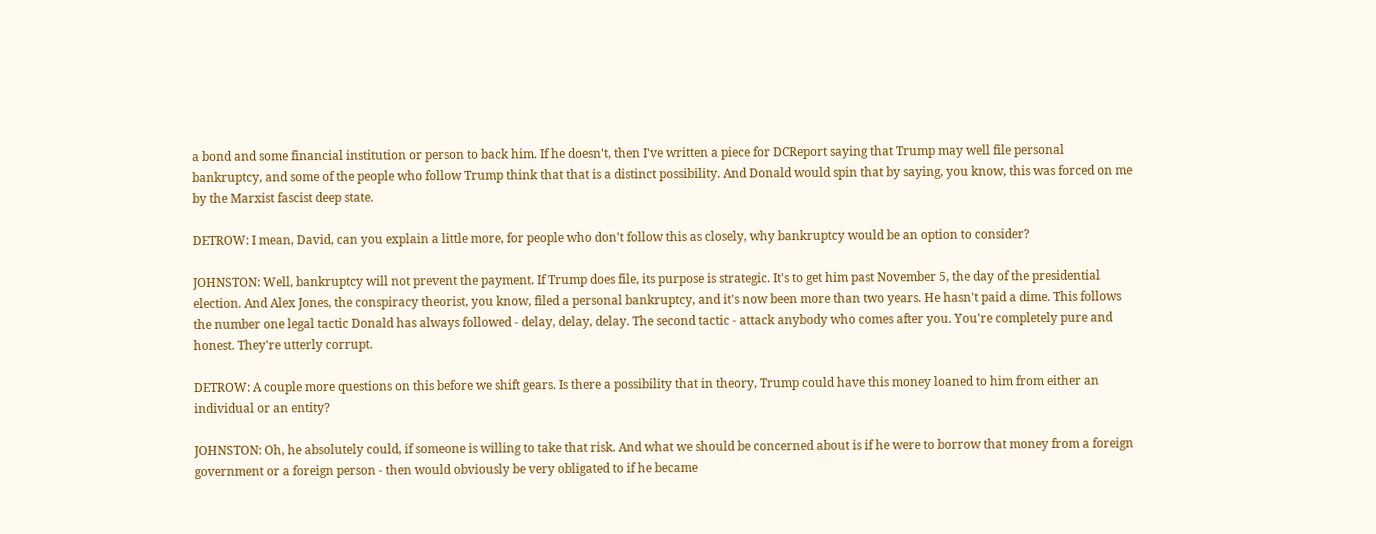a bond and some financial institution or person to back him. If he doesn't, then I've written a piece for DCReport saying that Trump may well file personal bankruptcy, and some of the people who follow Trump think that that is a distinct possibility. And Donald would spin that by saying, you know, this was forced on me by the Marxist fascist deep state.

DETROW: I mean, David, can you explain a little more, for people who don't follow this as closely, why bankruptcy would be an option to consider?

JOHNSTON: Well, bankruptcy will not prevent the payment. If Trump does file, its purpose is strategic. It's to get him past November 5, the day of the presidential election. And Alex Jones, the conspiracy theorist, you know, filed a personal bankruptcy, and it's now been more than two years. He hasn't paid a dime. This follows the number one legal tactic Donald has always followed - delay, delay, delay. The second tactic - attack anybody who comes after you. You're completely pure and honest. They're utterly corrupt.

DETROW: A couple more questions on this before we shift gears. Is there a possibility that in theory, Trump could have this money loaned to him from either an individual or an entity?

JOHNSTON: Oh, he absolutely could, if someone is willing to take that risk. And what we should be concerned about is if he were to borrow that money from a foreign government or a foreign person - then would obviously be very obligated to if he became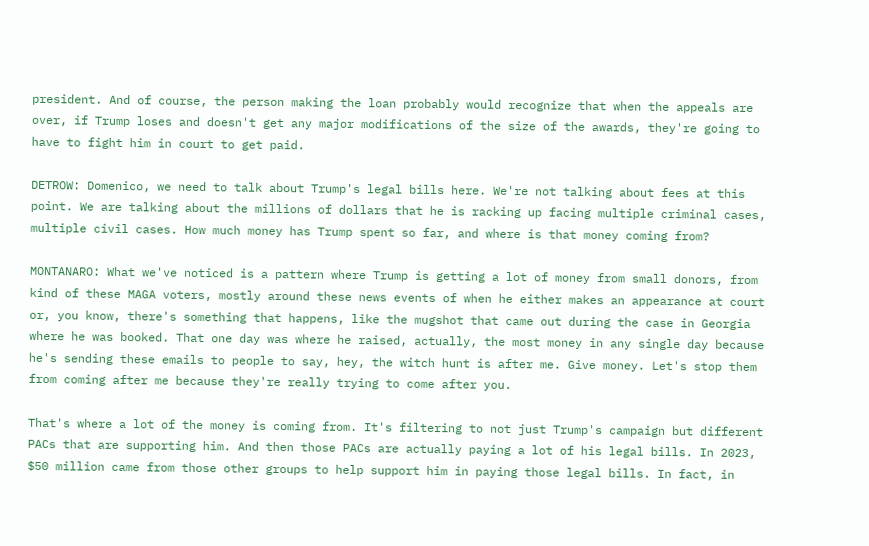president. And of course, the person making the loan probably would recognize that when the appeals are over, if Trump loses and doesn't get any major modifications of the size of the awards, they're going to have to fight him in court to get paid.

DETROW: Domenico, we need to talk about Trump's legal bills here. We're not talking about fees at this point. We are talking about the millions of dollars that he is racking up facing multiple criminal cases, multiple civil cases. How much money has Trump spent so far, and where is that money coming from?

MONTANARO: What we've noticed is a pattern where Trump is getting a lot of money from small donors, from kind of these MAGA voters, mostly around these news events of when he either makes an appearance at court or, you know, there's something that happens, like the mugshot that came out during the case in Georgia where he was booked. That one day was where he raised, actually, the most money in any single day because he's sending these emails to people to say, hey, the witch hunt is after me. Give money. Let's stop them from coming after me because they're really trying to come after you.

That's where a lot of the money is coming from. It's filtering to not just Trump's campaign but different PACs that are supporting him. And then those PACs are actually paying a lot of his legal bills. In 2023, $50 million came from those other groups to help support him in paying those legal bills. In fact, in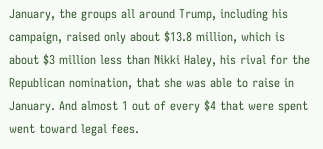January, the groups all around Trump, including his campaign, raised only about $13.8 million, which is about $3 million less than Nikki Haley, his rival for the Republican nomination, that she was able to raise in January. And almost 1 out of every $4 that were spent went toward legal fees.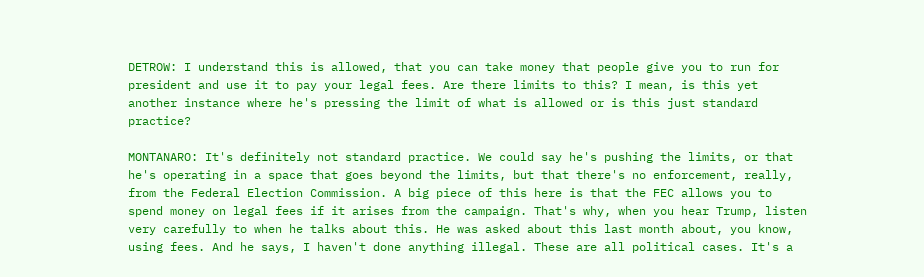DETROW: I understand this is allowed, that you can take money that people give you to run for president and use it to pay your legal fees. Are there limits to this? I mean, is this yet another instance where he's pressing the limit of what is allowed or is this just standard practice?

MONTANARO: It's definitely not standard practice. We could say he's pushing the limits, or that he's operating in a space that goes beyond the limits, but that there's no enforcement, really, from the Federal Election Commission. A big piece of this here is that the FEC allows you to spend money on legal fees if it arises from the campaign. That's why, when you hear Trump, listen very carefully to when he talks about this. He was asked about this last month about, you know, using fees. And he says, I haven't done anything illegal. These are all political cases. It's a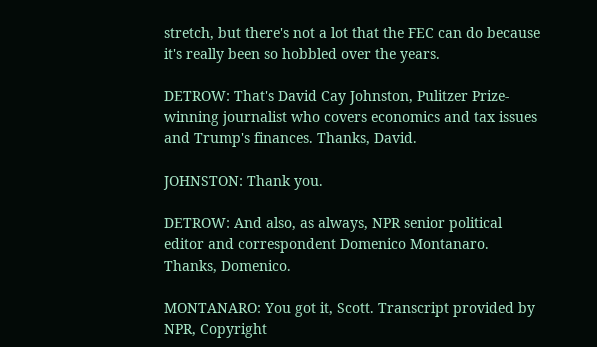stretch, but there's not a lot that the FEC can do because it's really been so hobbled over the years.

DETROW: That's David Cay Johnston, Pulitzer Prize-winning journalist who covers economics and tax issues and Trump's finances. Thanks, David.

JOHNSTON: Thank you.

DETROW: And also, as always, NPR senior political editor and correspondent Domenico Montanaro. Thanks, Domenico.

MONTANARO: You got it, Scott. Transcript provided by NPR, Copyright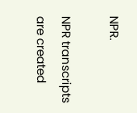NPR.

NPR transcripts are created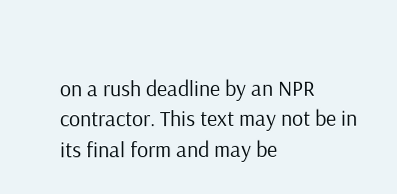on a rush deadline by an NPR contractor. This text may not be in its final form and may be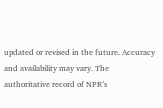updated or revised in the future. Accuracy and availability may vary. The authoritative record of NPR’s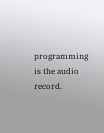programming is the audio record.